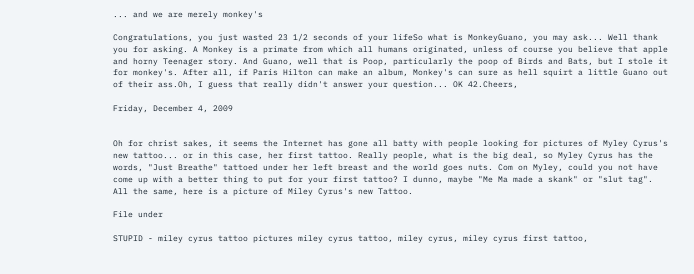... and we are merely monkey's

Congratulations, you just wasted 23 1/2 seconds of your lifeSo what is MonkeyGuano, you may ask... Well thank you for asking. A Monkey is a primate from which all humans originated, unless of course you believe that apple and horny Teenager story. And Guano, well that is Poop, particularly the poop of Birds and Bats, but I stole it for monkey's. After all, if Paris Hilton can make an album, Monkey's can sure as hell squirt a little Guano out of their ass.Oh, I guess that really didn't answer your question... OK 42.Cheers,

Friday, December 4, 2009


Oh for christ sakes, it seems the Internet has gone all batty with people looking for pictures of Myley Cyrus's new tattoo... or in this case, her first tattoo. Really people, what is the big deal, so Myley Cyrus has the words, "Just Breathe" tattoed under her left breast and the world goes nuts. Com on Myley, could you not have come up with a better thing to put for your first tattoo? I dunno, maybe "Me Ma made a skank" or "slut tag".
All the same, here is a picture of Miley Cyrus's new Tattoo.

File under

STUPID - miley cyrus tattoo pictures miley cyrus tattoo, miley cyrus, miley cyrus first tattoo,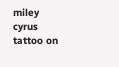miley cyrus tattoo on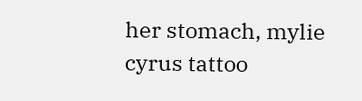her stomach, mylie cyrus tattoo